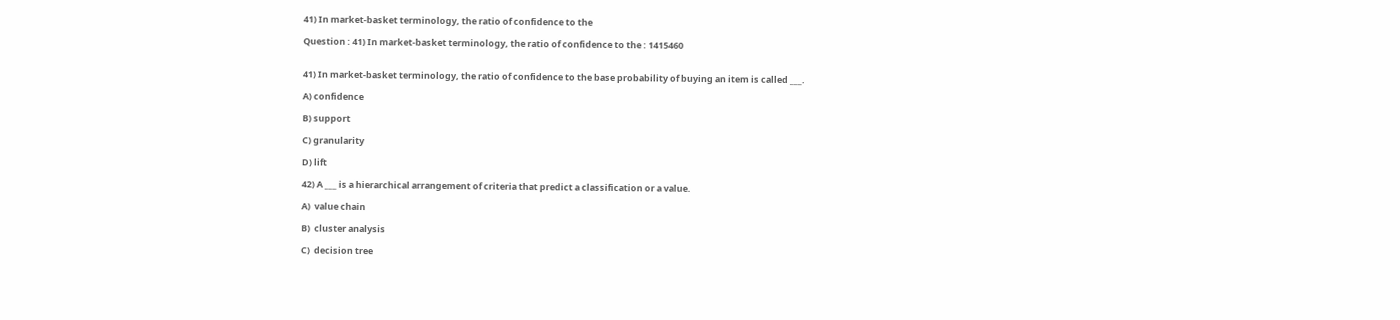41) In market-basket terminology, the ratio of confidence to the

Question : 41) In market-basket terminology, the ratio of confidence to the : 1415460


41) In market-basket terminology, the ratio of confidence to the base probability of buying an item is called ___.

A) confidence

B) support

C) granularity

D) lift

42) A ___ is a hierarchical arrangement of criteria that predict a classification or a value.

A)  value chain

B)  cluster analysis

C)  decision tree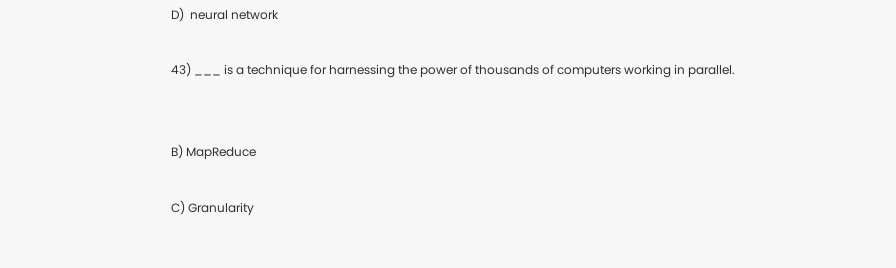D)  neural network

43) ___ is a technique for harnessing the power of thousands of computers working in parallel.


B) MapReduce

C) Granularity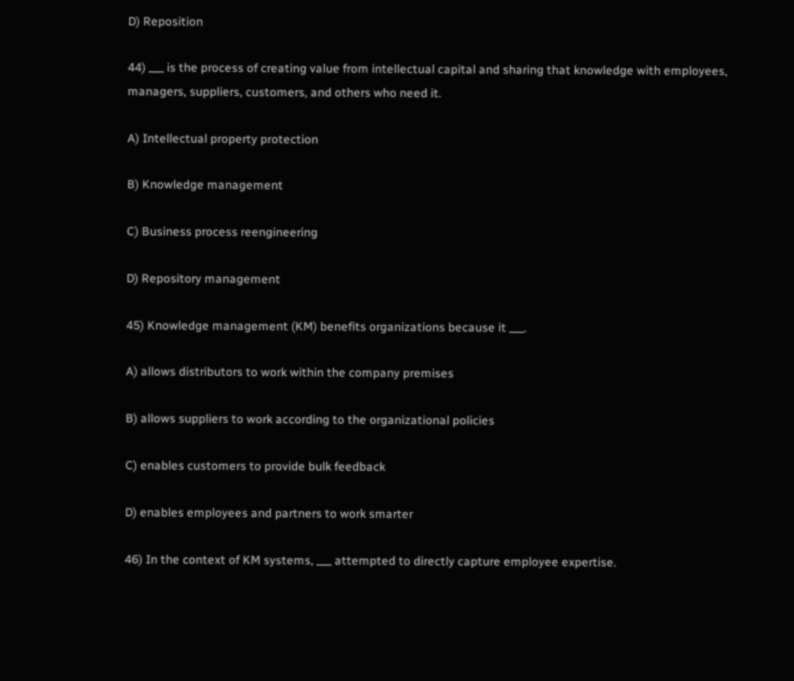D) Reposition

44) ___ is the process of creating value from intellectual capital and sharing that knowledge with employees, managers, suppliers, customers, and others who need it.

A) Intellectual property protection

B) Knowledge management

C) Business process reengineering

D) Repository management

45) Knowledge management (KM) benefits organizations because it ___.

A) allows distributors to work within the company premises

B) allows suppliers to work according to the organizational policies

C) enables customers to provide bulk feedback

D) enables employees and partners to work smarter

46) In the context of KM systems, ___ attempted to directly capture employee expertise.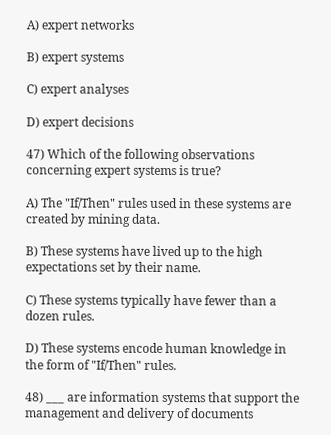A) expert networks

B) expert systems

C) expert analyses

D) expert decisions

47) Which of the following observations concerning expert systems is true?

A) The "If/Then" rules used in these systems are created by mining data.

B) These systems have lived up to the high expectations set by their name.

C) These systems typically have fewer than a dozen rules.

D) These systems encode human knowledge in the form of "If/Then" rules.

48) ___ are information systems that support the management and delivery of documents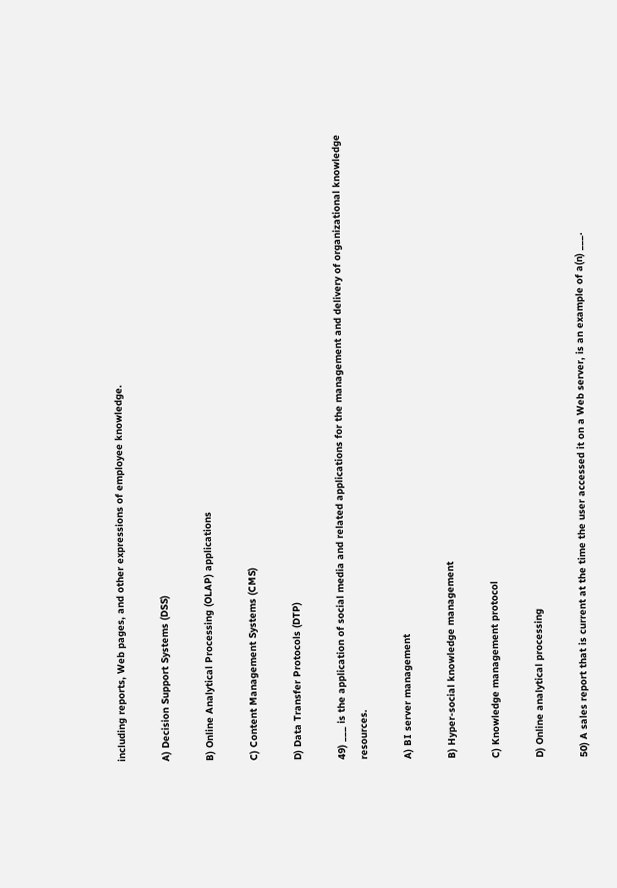including reports, Web pages, and other expressions of employee knowledge.

A) Decision Support Systems (DSS)

B) Online Analytical Processing (OLAP) applications

C) Content Management Systems (CMS)

D) Data Transfer Protocols (DTP)

49) ___ is the application of social media and related applications for the management and delivery of organizational knowledge resources.

A) BI server management

B) Hyper-social knowledge management

C) Knowledge management protocol

D) Online analytical processing

50) A sales report that is current at the time the user accessed it on a Web server, is an example of a(n) ___.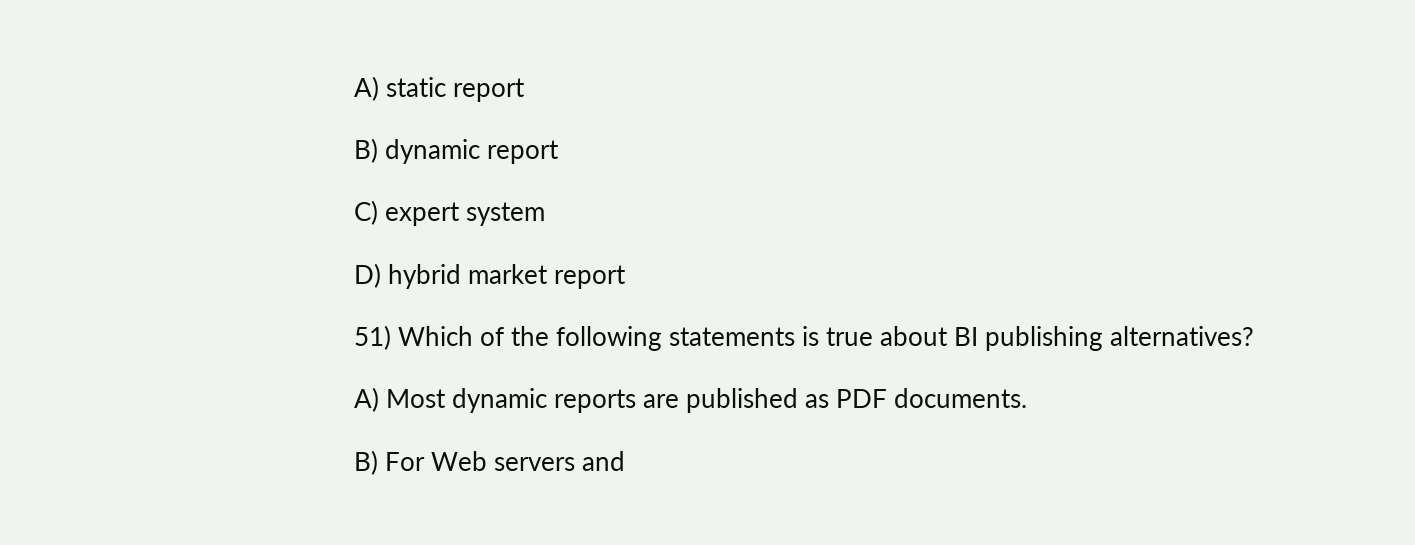A) static report

B) dynamic report

C) expert system

D) hybrid market report

51) Which of the following statements is true about BI publishing alternatives?

A) Most dynamic reports are published as PDF documents.

B) For Web servers and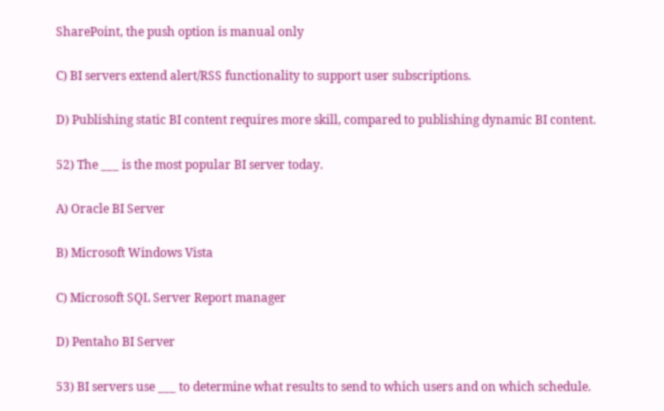SharePoint, the push option is manual only

C) BI servers extend alert/RSS functionality to support user subscriptions.

D) Publishing static BI content requires more skill, compared to publishing dynamic BI content.

52) The ___ is the most popular BI server today.

A) Oracle BI Server

B) Microsoft Windows Vista

C) Microsoft SQL Server Report manager

D) Pentaho BI Server

53) BI servers use ___ to determine what results to send to which users and on which schedule.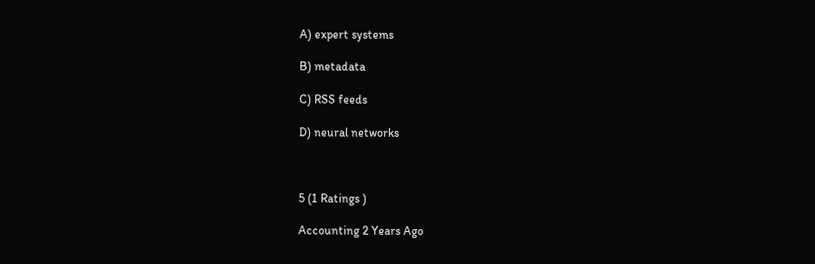A) expert systems

B) metadata

C) RSS feeds

D) neural networks



5 (1 Ratings )

Accounting 2 Years Ago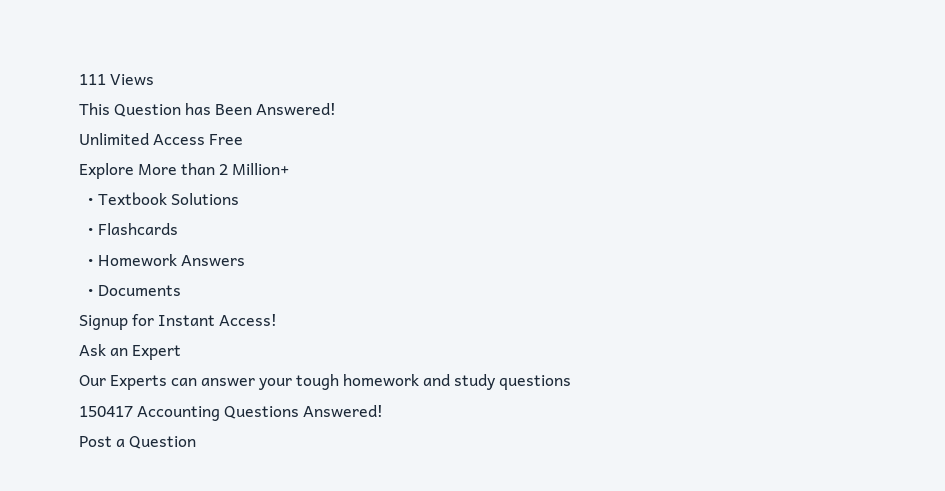111 Views
This Question has Been Answered!
Unlimited Access Free
Explore More than 2 Million+
  • Textbook Solutions
  • Flashcards
  • Homework Answers
  • Documents
Signup for Instant Access!
Ask an Expert
Our Experts can answer your tough homework and study questions
150417 Accounting Questions Answered!
Post a Question